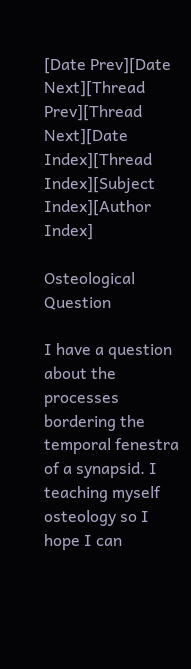[Date Prev][Date Next][Thread Prev][Thread Next][Date Index][Thread Index][Subject Index][Author Index]

Osteological Question

I have a question about the processes bordering the temporal fenestra of a synapsid. I teaching myself osteology so I hope I can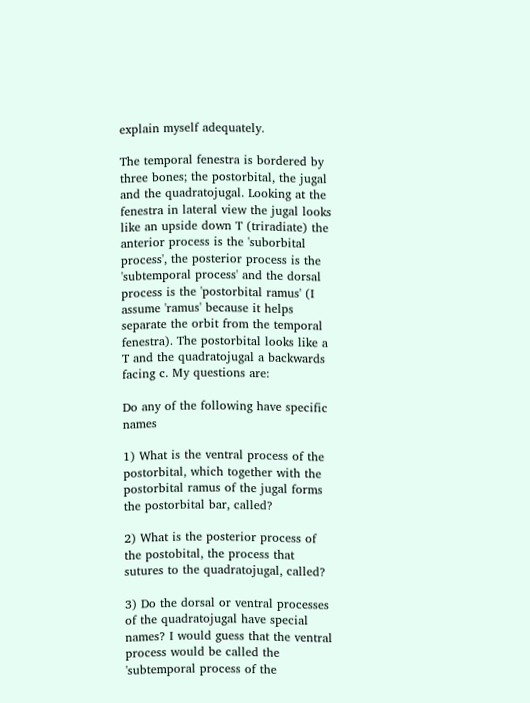explain myself adequately.

The temporal fenestra is bordered by three bones; the postorbital, the jugal and the quadratojugal. Looking at the fenestra in lateral view the jugal looks like an upside down T (triradiate) the anterior process is the 'suborbital process', the posterior process is the 'subtemporal process' and the dorsal process is the 'postorbital ramus' (I assume 'ramus' because it helps separate the orbit from the temporal fenestra). The postorbital looks like a T and the quadratojugal a backwards facing c. My questions are:

Do any of the following have specific names

1) What is the ventral process of the postorbital, which together with the postorbital ramus of the jugal forms the postorbital bar, called?

2) What is the posterior process of the postobital, the process that sutures to the quadratojugal, called?

3) Do the dorsal or ventral processes of the quadratojugal have special names? I would guess that the ventral process would be called the 'subtemporal process of the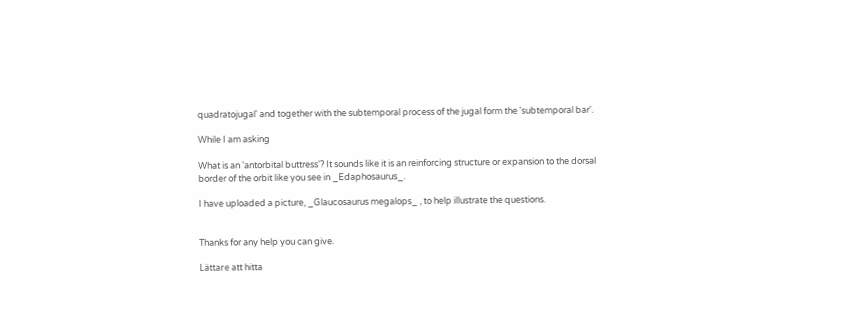quadratojugal' and together with the subtemporal process of the jugal form the 'subtemporal bar'.

While I am asking

What is an 'antorbital buttress'? It sounds like it is an reinforcing structure or expansion to the dorsal border of the orbit like you see in _Edaphosaurus_.

I have uploaded a picture, _Glaucosaurus megalops_ , to help illustrate the questions.


Thanks for any help you can give.

Lättare att hitta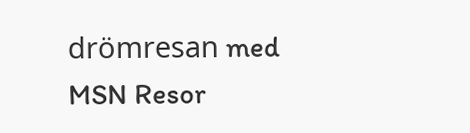drömresan med MSN Resor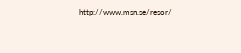http://www.msn.se/resor/